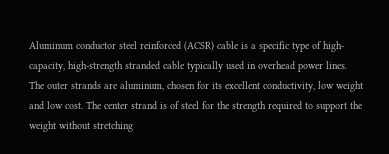Aluminum conductor steel reinforced (ACSR) cable is a specific type of high-capacity, high-strength stranded cable typically used in overhead power lines. The outer strands are aluminum, chosen for its excellent conductivity, low weight and low cost. The center strand is of steel for the strength required to support the weight without stretching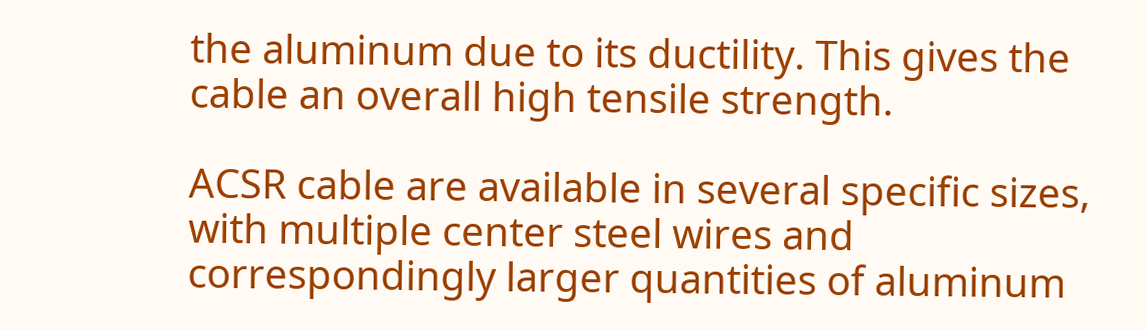the aluminum due to its ductility. This gives the cable an overall high tensile strength.

ACSR cable are available in several specific sizes, with multiple center steel wires and correspondingly larger quantities of aluminum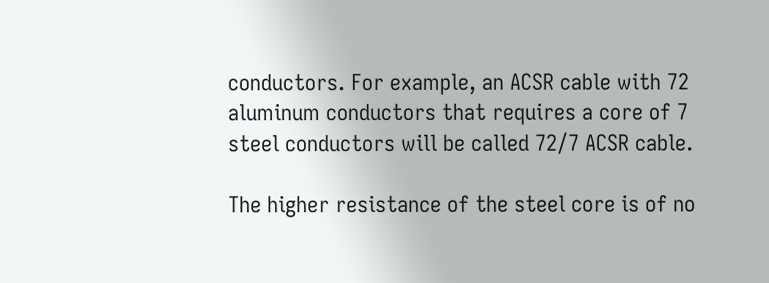conductors. For example, an ACSR cable with 72 aluminum conductors that requires a core of 7 steel conductors will be called 72/7 ACSR cable.

The higher resistance of the steel core is of no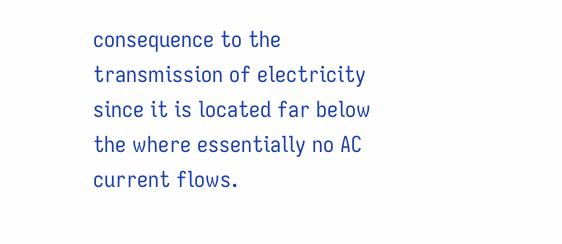consequence to the transmission of electricity since it is located far below the where essentially no AC current flows.